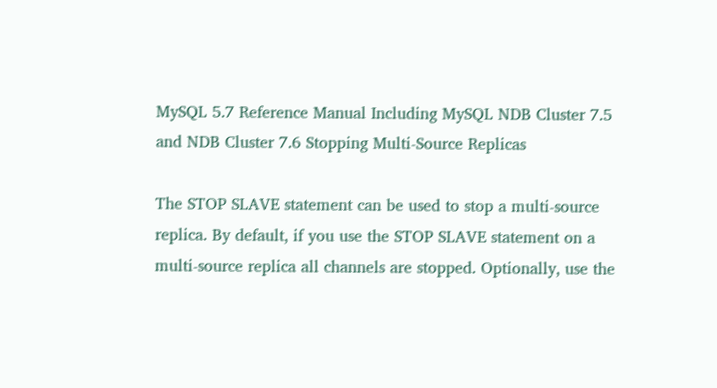MySQL 5.7 Reference Manual Including MySQL NDB Cluster 7.5 and NDB Cluster 7.6 Stopping Multi-Source Replicas

The STOP SLAVE statement can be used to stop a multi-source replica. By default, if you use the STOP SLAVE statement on a multi-source replica all channels are stopped. Optionally, use the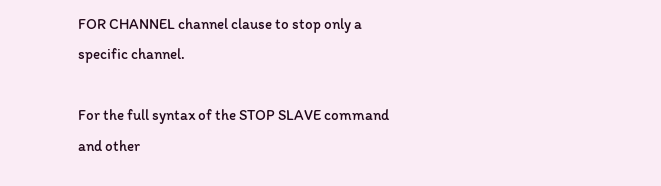FOR CHANNEL channel clause to stop only a specific channel.

For the full syntax of the STOP SLAVE command and other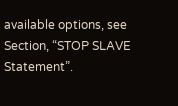available options, see Section, “STOP SLAVE Statement”.